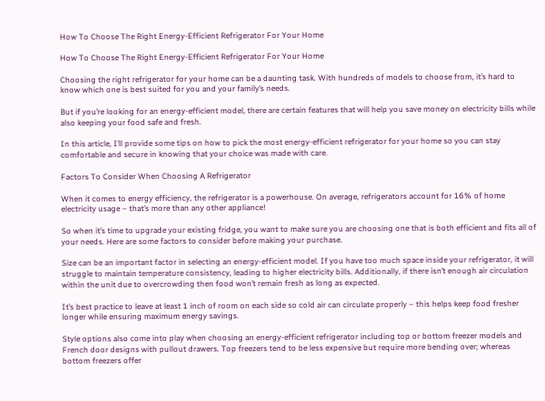How To Choose The Right Energy-Efficient Refrigerator For Your Home

How To Choose The Right Energy-Efficient Refrigerator For Your Home

Choosing the right refrigerator for your home can be a daunting task. With hundreds of models to choose from, it’s hard to know which one is best suited for you and your family’s needs.

But if you’re looking for an energy-efficient model, there are certain features that will help you save money on electricity bills while also keeping your food safe and fresh.

In this article, I’ll provide some tips on how to pick the most energy-efficient refrigerator for your home so you can stay comfortable and secure in knowing that your choice was made with care.

Factors To Consider When Choosing A Refrigerator

When it comes to energy efficiency, the refrigerator is a powerhouse. On average, refrigerators account for 16% of home electricity usage – that’s more than any other appliance!

So when it’s time to upgrade your existing fridge, you want to make sure you are choosing one that is both efficient and fits all of your needs. Here are some factors to consider before making your purchase.

Size can be an important factor in selecting an energy-efficient model. If you have too much space inside your refrigerator, it will struggle to maintain temperature consistency, leading to higher electricity bills. Additionally, if there isn’t enough air circulation within the unit due to overcrowding then food won’t remain fresh as long as expected.

It’s best practice to leave at least 1 inch of room on each side so cold air can circulate properly – this helps keep food fresher longer while ensuring maximum energy savings.

Style options also come into play when choosing an energy-efficient refrigerator including top or bottom freezer models and French door designs with pullout drawers. Top freezers tend to be less expensive but require more bending over; whereas bottom freezers offer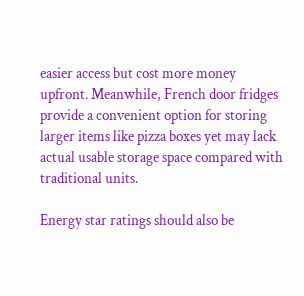easier access but cost more money upfront. Meanwhile, French door fridges provide a convenient option for storing larger items like pizza boxes yet may lack actual usable storage space compared with traditional units.

Energy star ratings should also be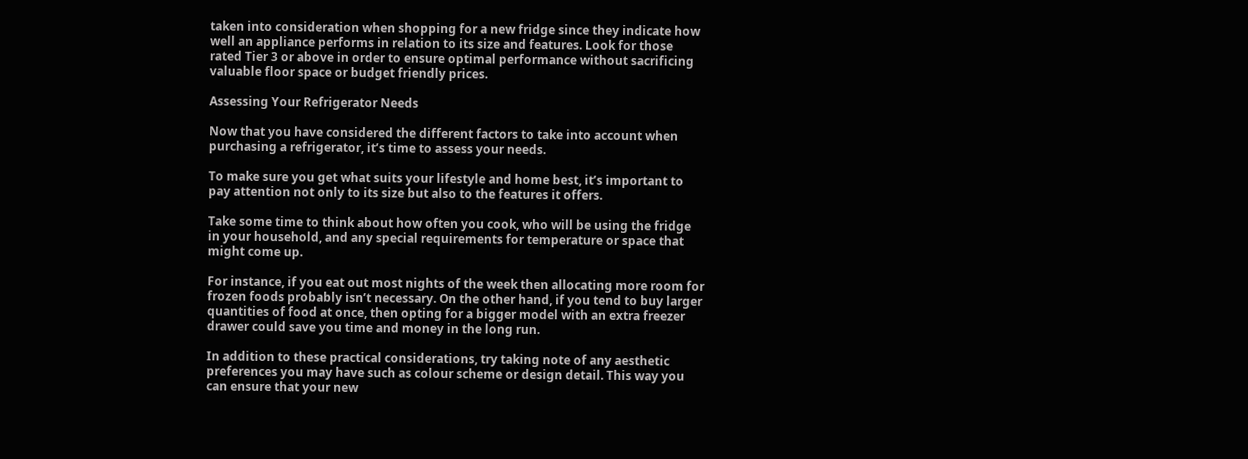taken into consideration when shopping for a new fridge since they indicate how well an appliance performs in relation to its size and features. Look for those rated Tier 3 or above in order to ensure optimal performance without sacrificing valuable floor space or budget friendly prices.

Assessing Your Refrigerator Needs

Now that you have considered the different factors to take into account when purchasing a refrigerator, it’s time to assess your needs.

To make sure you get what suits your lifestyle and home best, it’s important to pay attention not only to its size but also to the features it offers.

Take some time to think about how often you cook, who will be using the fridge in your household, and any special requirements for temperature or space that might come up.

For instance, if you eat out most nights of the week then allocating more room for frozen foods probably isn’t necessary. On the other hand, if you tend to buy larger quantities of food at once, then opting for a bigger model with an extra freezer drawer could save you time and money in the long run.

In addition to these practical considerations, try taking note of any aesthetic preferences you may have such as colour scheme or design detail. This way you can ensure that your new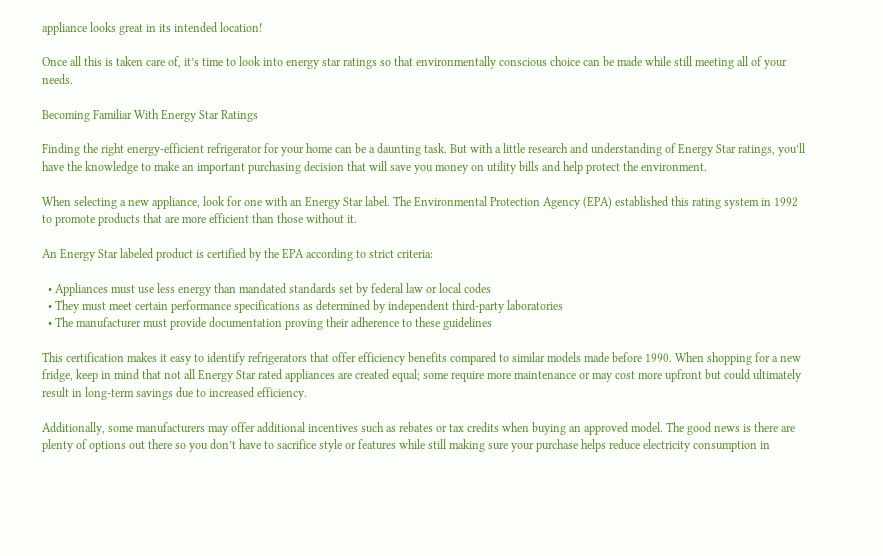appliance looks great in its intended location!

Once all this is taken care of, it’s time to look into energy star ratings so that environmentally conscious choice can be made while still meeting all of your needs.

Becoming Familiar With Energy Star Ratings

Finding the right energy-efficient refrigerator for your home can be a daunting task. But with a little research and understanding of Energy Star ratings, you’ll have the knowledge to make an important purchasing decision that will save you money on utility bills and help protect the environment.

When selecting a new appliance, look for one with an Energy Star label. The Environmental Protection Agency (EPA) established this rating system in 1992 to promote products that are more efficient than those without it.

An Energy Star labeled product is certified by the EPA according to strict criteria:

  • Appliances must use less energy than mandated standards set by federal law or local codes
  • They must meet certain performance specifications as determined by independent third-party laboratories
  • The manufacturer must provide documentation proving their adherence to these guidelines

This certification makes it easy to identify refrigerators that offer efficiency benefits compared to similar models made before 1990. When shopping for a new fridge, keep in mind that not all Energy Star rated appliances are created equal; some require more maintenance or may cost more upfront but could ultimately result in long-term savings due to increased efficiency.

Additionally, some manufacturers may offer additional incentives such as rebates or tax credits when buying an approved model. The good news is there are plenty of options out there so you don’t have to sacrifice style or features while still making sure your purchase helps reduce electricity consumption in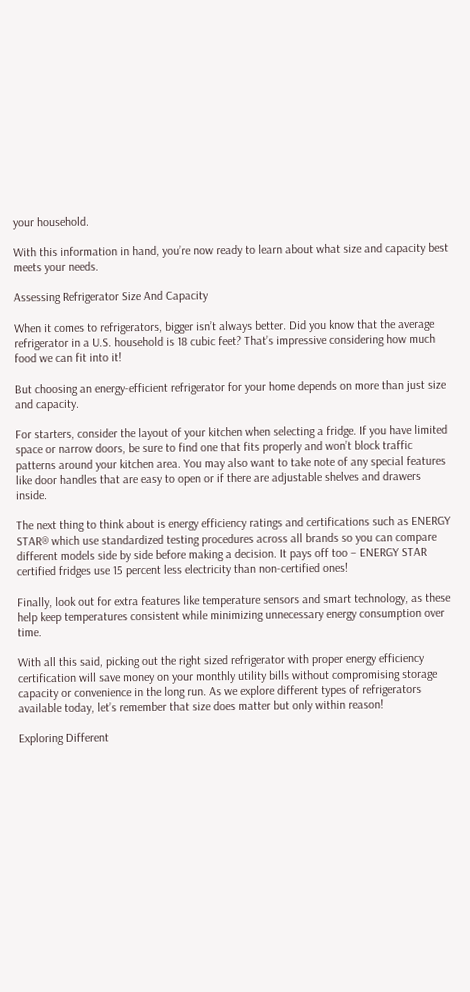your household.

With this information in hand, you’re now ready to learn about what size and capacity best meets your needs.

Assessing Refrigerator Size And Capacity

When it comes to refrigerators, bigger isn’t always better. Did you know that the average refrigerator in a U.S. household is 18 cubic feet? That’s impressive considering how much food we can fit into it!

But choosing an energy-efficient refrigerator for your home depends on more than just size and capacity.

For starters, consider the layout of your kitchen when selecting a fridge. If you have limited space or narrow doors, be sure to find one that fits properly and won’t block traffic patterns around your kitchen area. You may also want to take note of any special features like door handles that are easy to open or if there are adjustable shelves and drawers inside.

The next thing to think about is energy efficiency ratings and certifications such as ENERGY STAR® which use standardized testing procedures across all brands so you can compare different models side by side before making a decision. It pays off too – ENERGY STAR certified fridges use 15 percent less electricity than non-certified ones!

Finally, look out for extra features like temperature sensors and smart technology, as these help keep temperatures consistent while minimizing unnecessary energy consumption over time.

With all this said, picking out the right sized refrigerator with proper energy efficiency certification will save money on your monthly utility bills without compromising storage capacity or convenience in the long run. As we explore different types of refrigerators available today, let’s remember that size does matter but only within reason!

Exploring Different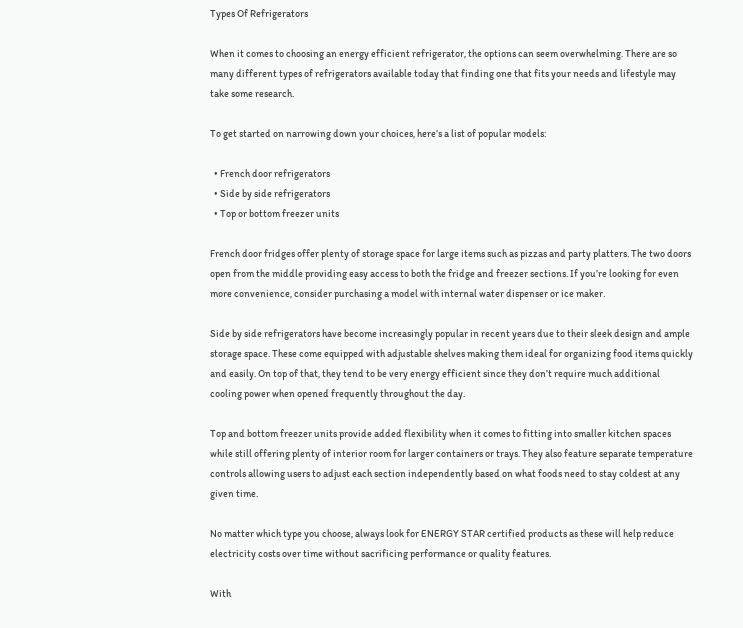Types Of Refrigerators

When it comes to choosing an energy efficient refrigerator, the options can seem overwhelming. There are so many different types of refrigerators available today that finding one that fits your needs and lifestyle may take some research.

To get started on narrowing down your choices, here’s a list of popular models:

  • French door refrigerators
  • Side by side refrigerators
  • Top or bottom freezer units

French door fridges offer plenty of storage space for large items such as pizzas and party platters. The two doors open from the middle providing easy access to both the fridge and freezer sections. If you’re looking for even more convenience, consider purchasing a model with internal water dispenser or ice maker.

Side by side refrigerators have become increasingly popular in recent years due to their sleek design and ample storage space. These come equipped with adjustable shelves making them ideal for organizing food items quickly and easily. On top of that, they tend to be very energy efficient since they don’t require much additional cooling power when opened frequently throughout the day.

Top and bottom freezer units provide added flexibility when it comes to fitting into smaller kitchen spaces while still offering plenty of interior room for larger containers or trays. They also feature separate temperature controls allowing users to adjust each section independently based on what foods need to stay coldest at any given time.

No matter which type you choose, always look for ENERGY STAR certified products as these will help reduce electricity costs over time without sacrificing performance or quality features.

With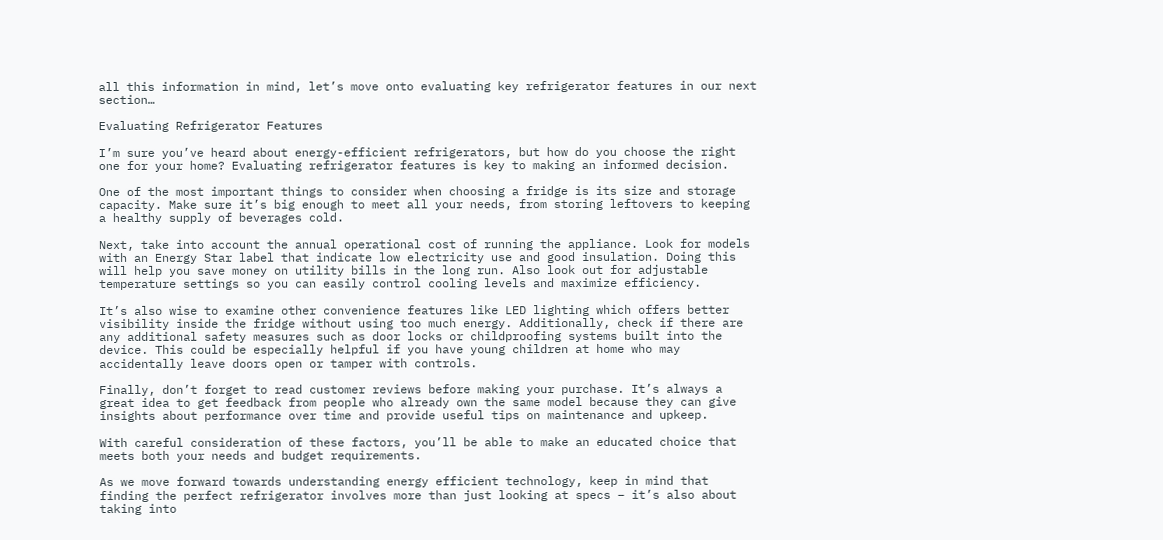all this information in mind, let’s move onto evaluating key refrigerator features in our next section…

Evaluating Refrigerator Features

I’m sure you’ve heard about energy-efficient refrigerators, but how do you choose the right one for your home? Evaluating refrigerator features is key to making an informed decision.

One of the most important things to consider when choosing a fridge is its size and storage capacity. Make sure it’s big enough to meet all your needs, from storing leftovers to keeping a healthy supply of beverages cold.

Next, take into account the annual operational cost of running the appliance. Look for models with an Energy Star label that indicate low electricity use and good insulation. Doing this will help you save money on utility bills in the long run. Also look out for adjustable temperature settings so you can easily control cooling levels and maximize efficiency.

It’s also wise to examine other convenience features like LED lighting which offers better visibility inside the fridge without using too much energy. Additionally, check if there are any additional safety measures such as door locks or childproofing systems built into the device. This could be especially helpful if you have young children at home who may accidentally leave doors open or tamper with controls.

Finally, don’t forget to read customer reviews before making your purchase. It’s always a great idea to get feedback from people who already own the same model because they can give insights about performance over time and provide useful tips on maintenance and upkeep.

With careful consideration of these factors, you’ll be able to make an educated choice that meets both your needs and budget requirements.

As we move forward towards understanding energy efficient technology, keep in mind that finding the perfect refrigerator involves more than just looking at specs – it’s also about taking into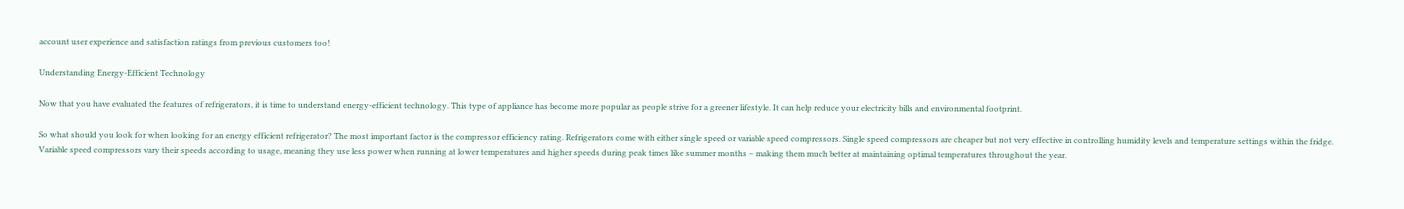account user experience and satisfaction ratings from previous customers too!

Understanding Energy-Efficient Technology

Now that you have evaluated the features of refrigerators, it is time to understand energy-efficient technology. This type of appliance has become more popular as people strive for a greener lifestyle. It can help reduce your electricity bills and environmental footprint.

So what should you look for when looking for an energy efficient refrigerator? The most important factor is the compressor efficiency rating. Refrigerators come with either single speed or variable speed compressors. Single speed compressors are cheaper but not very effective in controlling humidity levels and temperature settings within the fridge. Variable speed compressors vary their speeds according to usage, meaning they use less power when running at lower temperatures and higher speeds during peak times like summer months – making them much better at maintaining optimal temperatures throughout the year.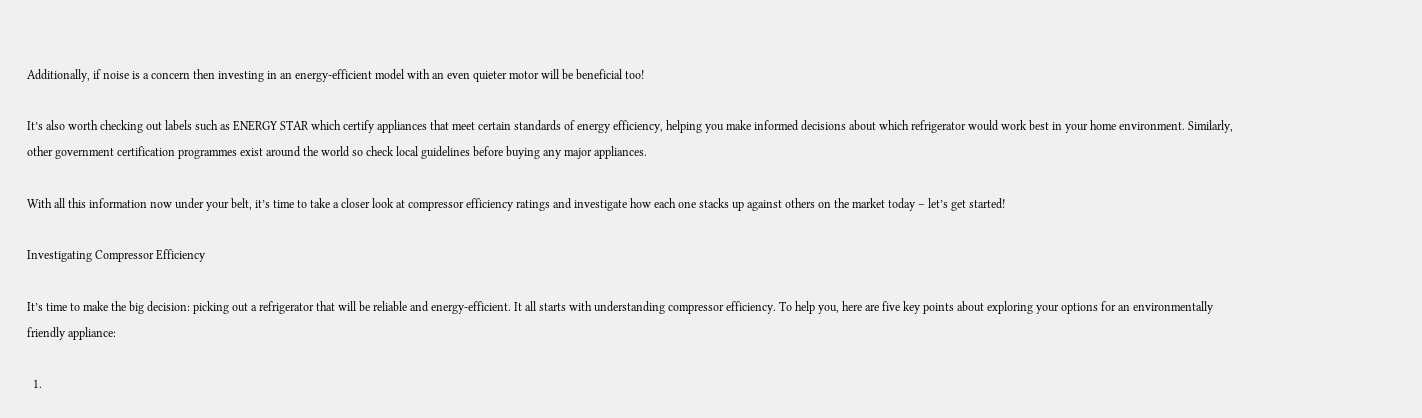Additionally, if noise is a concern then investing in an energy-efficient model with an even quieter motor will be beneficial too!

It’s also worth checking out labels such as ENERGY STAR which certify appliances that meet certain standards of energy efficiency, helping you make informed decisions about which refrigerator would work best in your home environment. Similarly, other government certification programmes exist around the world so check local guidelines before buying any major appliances.

With all this information now under your belt, it’s time to take a closer look at compressor efficiency ratings and investigate how each one stacks up against others on the market today – let’s get started!

Investigating Compressor Efficiency

It’s time to make the big decision: picking out a refrigerator that will be reliable and energy-efficient. It all starts with understanding compressor efficiency. To help you, here are five key points about exploring your options for an environmentally friendly appliance:

  1.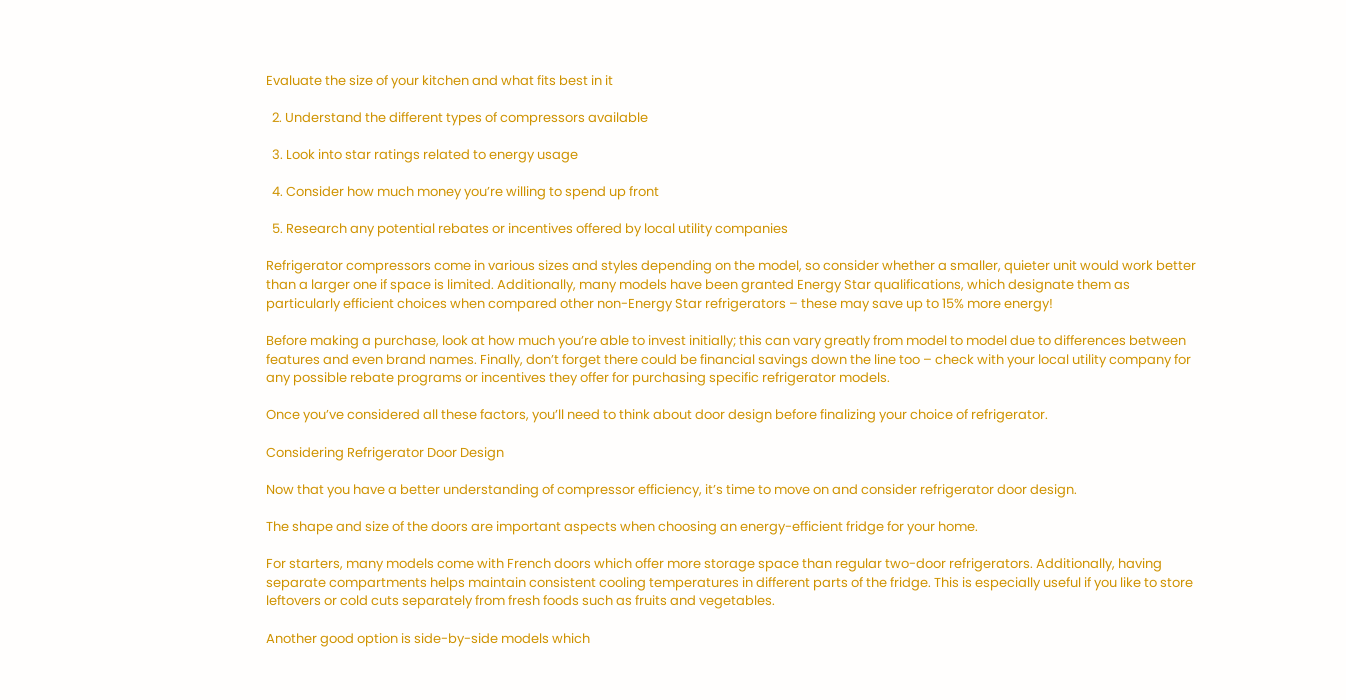Evaluate the size of your kitchen and what fits best in it

  2. Understand the different types of compressors available

  3. Look into star ratings related to energy usage

  4. Consider how much money you’re willing to spend up front

  5. Research any potential rebates or incentives offered by local utility companies

Refrigerator compressors come in various sizes and styles depending on the model, so consider whether a smaller, quieter unit would work better than a larger one if space is limited. Additionally, many models have been granted Energy Star qualifications, which designate them as particularly efficient choices when compared other non-Energy Star refrigerators – these may save up to 15% more energy!

Before making a purchase, look at how much you’re able to invest initially; this can vary greatly from model to model due to differences between features and even brand names. Finally, don’t forget there could be financial savings down the line too – check with your local utility company for any possible rebate programs or incentives they offer for purchasing specific refrigerator models.

Once you’ve considered all these factors, you’ll need to think about door design before finalizing your choice of refrigerator.

Considering Refrigerator Door Design

Now that you have a better understanding of compressor efficiency, it’s time to move on and consider refrigerator door design.

The shape and size of the doors are important aspects when choosing an energy-efficient fridge for your home.

For starters, many models come with French doors which offer more storage space than regular two-door refrigerators. Additionally, having separate compartments helps maintain consistent cooling temperatures in different parts of the fridge. This is especially useful if you like to store leftovers or cold cuts separately from fresh foods such as fruits and vegetables.

Another good option is side-by-side models which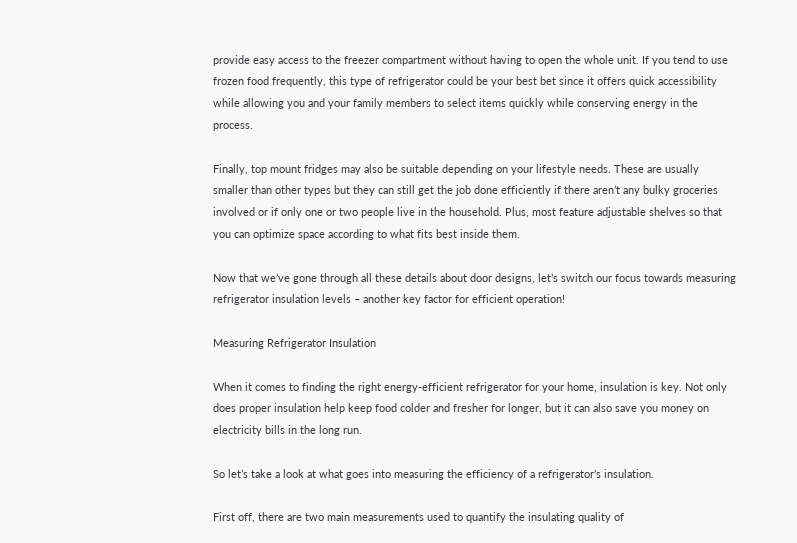provide easy access to the freezer compartment without having to open the whole unit. If you tend to use frozen food frequently, this type of refrigerator could be your best bet since it offers quick accessibility while allowing you and your family members to select items quickly while conserving energy in the process.

Finally, top mount fridges may also be suitable depending on your lifestyle needs. These are usually smaller than other types but they can still get the job done efficiently if there aren’t any bulky groceries involved or if only one or two people live in the household. Plus, most feature adjustable shelves so that you can optimize space according to what fits best inside them.

Now that we’ve gone through all these details about door designs, let’s switch our focus towards measuring refrigerator insulation levels – another key factor for efficient operation!

Measuring Refrigerator Insulation

When it comes to finding the right energy-efficient refrigerator for your home, insulation is key. Not only does proper insulation help keep food colder and fresher for longer, but it can also save you money on electricity bills in the long run.

So let’s take a look at what goes into measuring the efficiency of a refrigerator’s insulation.

First off, there are two main measurements used to quantify the insulating quality of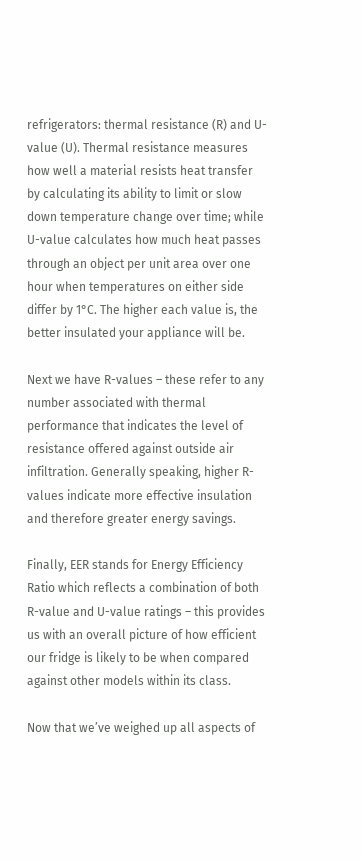refrigerators: thermal resistance (R) and U-value (U). Thermal resistance measures how well a material resists heat transfer by calculating its ability to limit or slow down temperature change over time; while U-value calculates how much heat passes through an object per unit area over one hour when temperatures on either side differ by 1°C. The higher each value is, the better insulated your appliance will be.

Next we have R-values – these refer to any number associated with thermal performance that indicates the level of resistance offered against outside air infiltration. Generally speaking, higher R-values indicate more effective insulation and therefore greater energy savings.

Finally, EER stands for Energy Efficiency Ratio which reflects a combination of both R-value and U-value ratings – this provides us with an overall picture of how efficient our fridge is likely to be when compared against other models within its class.

Now that we’ve weighed up all aspects of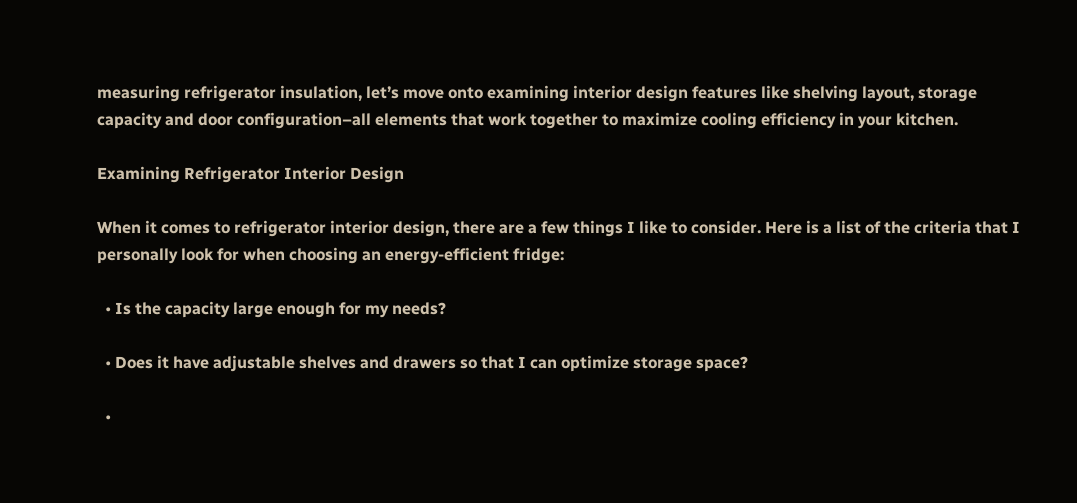measuring refrigerator insulation, let’s move onto examining interior design features like shelving layout, storage capacity and door configuration–all elements that work together to maximize cooling efficiency in your kitchen.

Examining Refrigerator Interior Design

When it comes to refrigerator interior design, there are a few things I like to consider. Here is a list of the criteria that I personally look for when choosing an energy-efficient fridge:

  • Is the capacity large enough for my needs?

  • Does it have adjustable shelves and drawers so that I can optimize storage space?

  •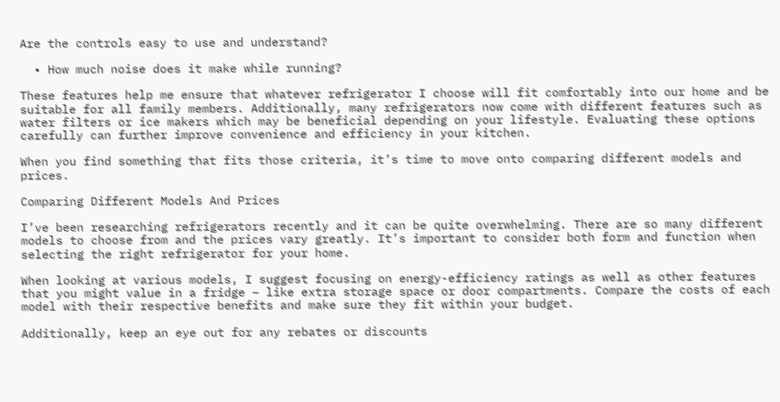Are the controls easy to use and understand?

  • How much noise does it make while running?

These features help me ensure that whatever refrigerator I choose will fit comfortably into our home and be suitable for all family members. Additionally, many refrigerators now come with different features such as water filters or ice makers which may be beneficial depending on your lifestyle. Evaluating these options carefully can further improve convenience and efficiency in your kitchen.

When you find something that fits those criteria, it’s time to move onto comparing different models and prices.

Comparing Different Models And Prices

I’ve been researching refrigerators recently and it can be quite overwhelming. There are so many different models to choose from and the prices vary greatly. It’s important to consider both form and function when selecting the right refrigerator for your home.

When looking at various models, I suggest focusing on energy-efficiency ratings as well as other features that you might value in a fridge – like extra storage space or door compartments. Compare the costs of each model with their respective benefits and make sure they fit within your budget.

Additionally, keep an eye out for any rebates or discounts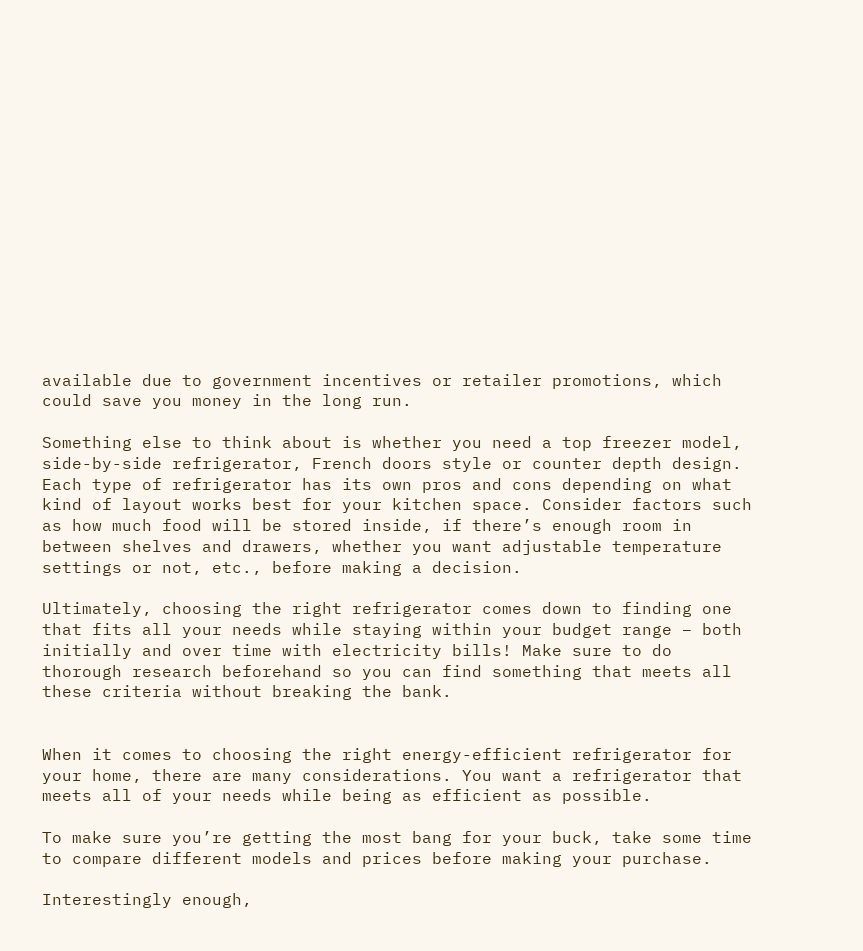available due to government incentives or retailer promotions, which could save you money in the long run.

Something else to think about is whether you need a top freezer model, side-by-side refrigerator, French doors style or counter depth design. Each type of refrigerator has its own pros and cons depending on what kind of layout works best for your kitchen space. Consider factors such as how much food will be stored inside, if there’s enough room in between shelves and drawers, whether you want adjustable temperature settings or not, etc., before making a decision.

Ultimately, choosing the right refrigerator comes down to finding one that fits all your needs while staying within your budget range – both initially and over time with electricity bills! Make sure to do thorough research beforehand so you can find something that meets all these criteria without breaking the bank.


When it comes to choosing the right energy-efficient refrigerator for your home, there are many considerations. You want a refrigerator that meets all of your needs while being as efficient as possible.

To make sure you’re getting the most bang for your buck, take some time to compare different models and prices before making your purchase.

Interestingly enough,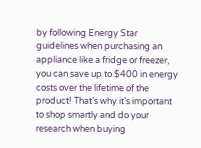by following Energy Star guidelines when purchasing an appliance like a fridge or freezer, you can save up to $400 in energy costs over the lifetime of the product! That’s why it’s important to shop smartly and do your research when buying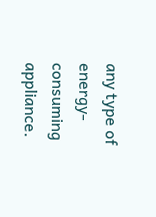any type of energy-consuming appliance.